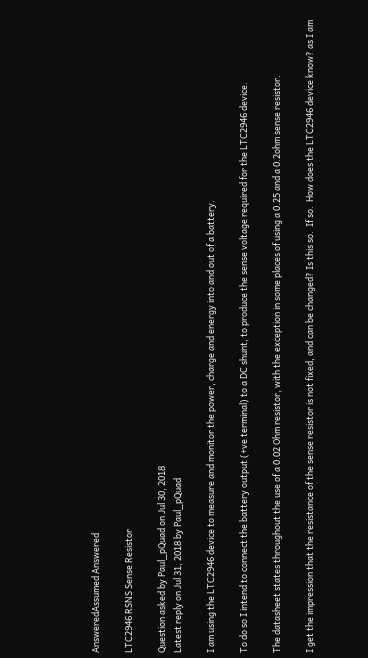AnsweredAssumed Answered

LTC2946 RSNS Sense Resistor

Question asked by Paul_pQuad on Jul 30, 2018
Latest reply on Jul 31, 2018 by Paul_pQuad

I am using the LTC2946 device to measure and monitor the power, charge and energy into and out of a battery.

To do so I intend to connect the battery output (+ve terminal) to a DC shunt, to produce the sense voltage required for the LTC2946 device.

The datasheet states throughout the use of a 0.02 Ohm resistor, with the exception in some places of using a 0.25 and a 0.2ohm sense resistor.

I get the impression that the resistance of the sense resistor is not fixed, and can be changed? Is this so.  If so.  How does the LTC2946 device know? as I am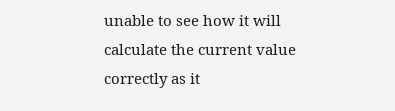unable to see how it will calculate the current value correctly as it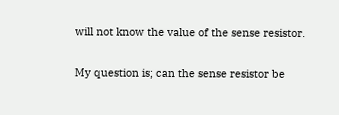will not know the value of the sense resistor.

My question is; can the sense resistor be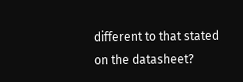different to that stated on the datasheet?